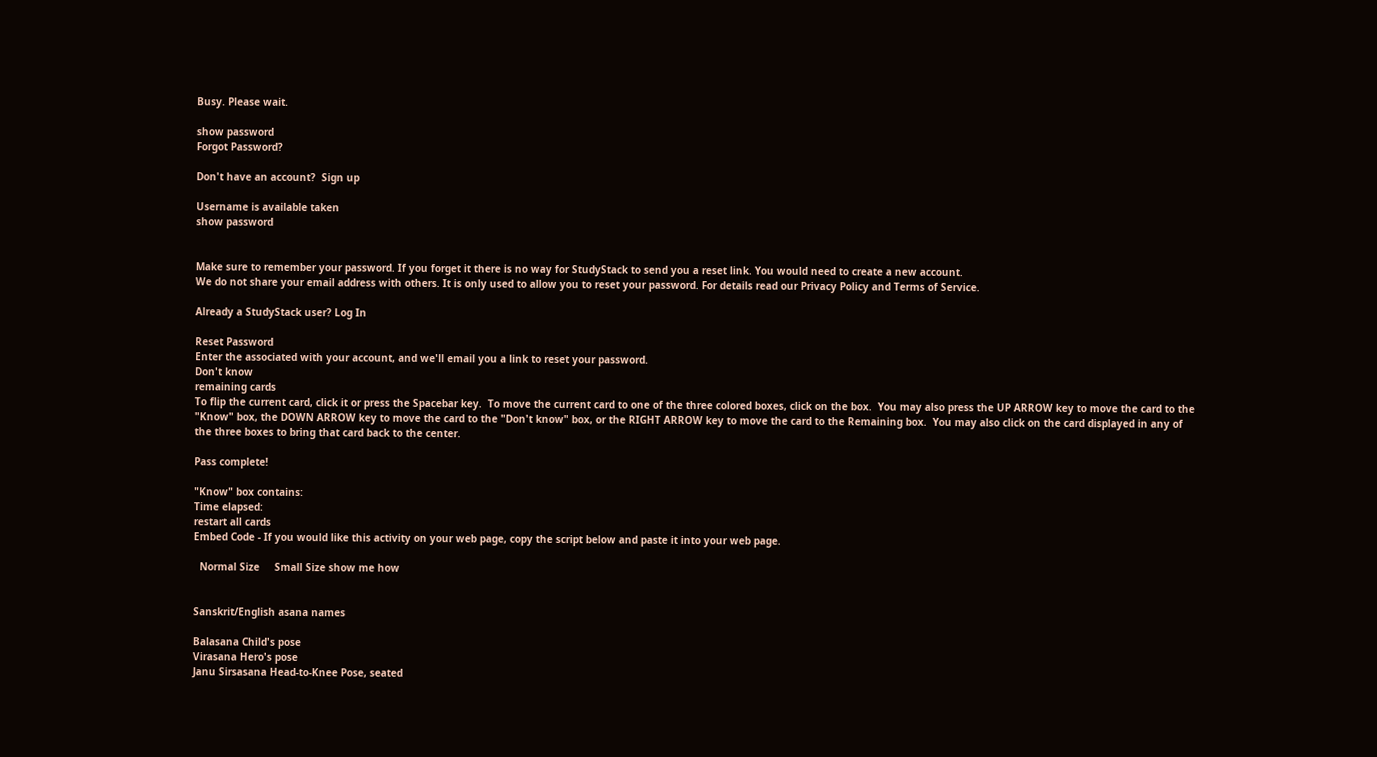Busy. Please wait.

show password
Forgot Password?

Don't have an account?  Sign up

Username is available taken
show password


Make sure to remember your password. If you forget it there is no way for StudyStack to send you a reset link. You would need to create a new account.
We do not share your email address with others. It is only used to allow you to reset your password. For details read our Privacy Policy and Terms of Service.

Already a StudyStack user? Log In

Reset Password
Enter the associated with your account, and we'll email you a link to reset your password.
Don't know
remaining cards
To flip the current card, click it or press the Spacebar key.  To move the current card to one of the three colored boxes, click on the box.  You may also press the UP ARROW key to move the card to the "Know" box, the DOWN ARROW key to move the card to the "Don't know" box, or the RIGHT ARROW key to move the card to the Remaining box.  You may also click on the card displayed in any of the three boxes to bring that card back to the center.

Pass complete!

"Know" box contains:
Time elapsed:
restart all cards
Embed Code - If you would like this activity on your web page, copy the script below and paste it into your web page.

  Normal Size     Small Size show me how


Sanskrit/English asana names

Balasana Child's pose
Virasana Hero's pose
Janu Sirsasana Head-to-Knee Pose, seated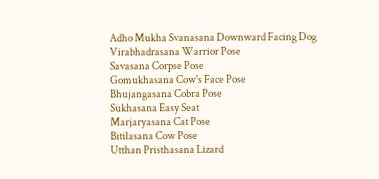Adho Mukha Svanasana Downward Facing Dog
Virabhadrasana Warrior Pose
Savasana Corpse Pose
Gomukhasana Cow's Face Pose
Bhujangasana Cobra Pose
Sukhasana Easy Seat
Marjaryasana Cat Pose
Bitilasana Cow Pose
Utthan Pristhasana Lizard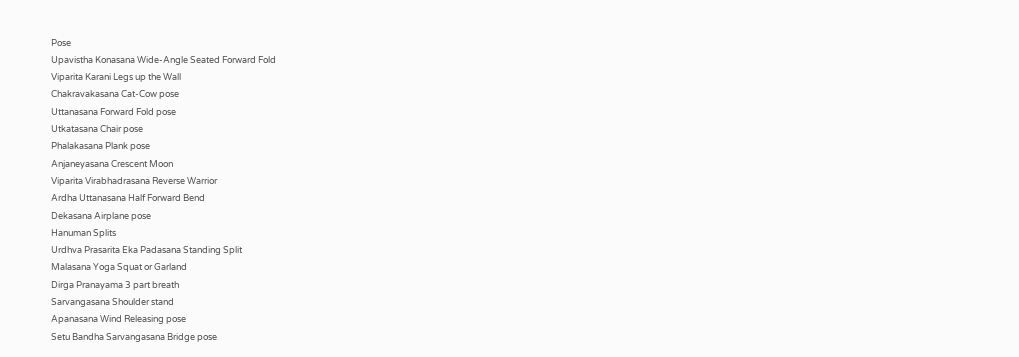Pose
Upavistha Konasana Wide-Angle Seated Forward Fold
Viparita Karani Legs up the Wall
Chakravakasana Cat-Cow pose
Uttanasana Forward Fold pose
Utkatasana Chair pose
Phalakasana Plank pose
Anjaneyasana Crescent Moon
Viparita Virabhadrasana Reverse Warrior
Ardha Uttanasana Half Forward Bend
Dekasana Airplane pose
Hanuman Splits
Urdhva Prasarita Eka Padasana Standing Split
Malasana Yoga Squat or Garland
Dirga Pranayama 3 part breath
Sarvangasana Shoulder stand
Apanasana Wind Releasing pose
Setu Bandha Sarvangasana Bridge pose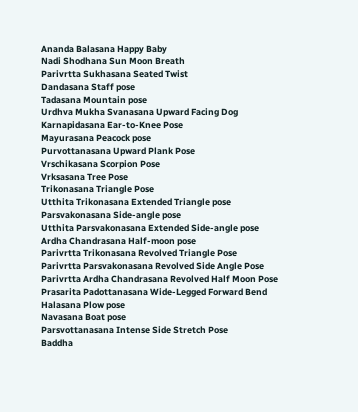Ananda Balasana Happy Baby
Nadi Shodhana Sun Moon Breath
Parivrtta Sukhasana Seated Twist
Dandasana Staff pose
Tadasana Mountain pose
Urdhva Mukha Svanasana Upward Facing Dog
Karnapidasana Ear-to-Knee Pose
Mayurasana Peacock pose
Purvottanasana Upward Plank Pose
Vrschikasana Scorpion Pose
Vrksasana Tree Pose
Trikonasana Triangle Pose
Utthita Trikonasana Extended Triangle pose
Parsvakonasana Side-angle pose
Utthita Parsvakonasana Extended Side-angle pose
Ardha Chandrasana Half-moon pose
Parivrtta Trikonasana Revolved Triangle Pose
Parivrtta Parsvakonasana Revolved Side Angle Pose
Parivrtta Ardha Chandrasana Revolved Half Moon Pose
Prasarita Padottanasana Wide-Legged Forward Bend
Halasana Plow pose
Navasana Boat pose
Parsvottanasana Intense Side Stretch Pose
Baddha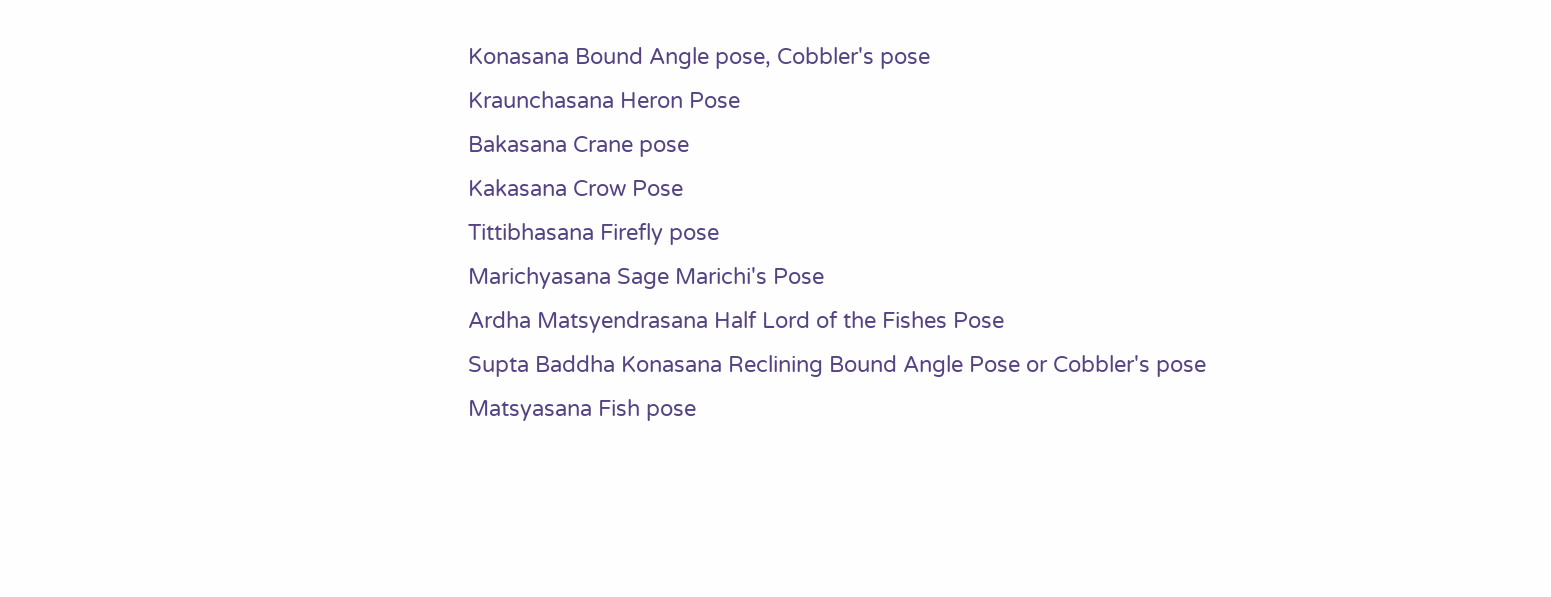Konasana Bound Angle pose, Cobbler's pose
Kraunchasana Heron Pose
Bakasana Crane pose
Kakasana Crow Pose
Tittibhasana Firefly pose
Marichyasana Sage Marichi's Pose
Ardha Matsyendrasana Half Lord of the Fishes Pose
Supta Baddha Konasana Reclining Bound Angle Pose or Cobbler's pose
Matsyasana Fish pose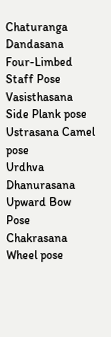Chaturanga Dandasana Four-Limbed Staff Pose
Vasisthasana Side Plank pose
Ustrasana Camel pose
Urdhva Dhanurasana Upward Bow Pose
Chakrasana Wheel pose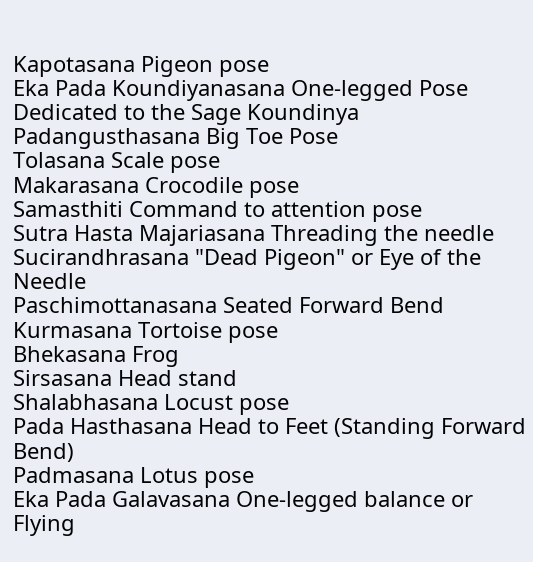Kapotasana Pigeon pose
Eka Pada Koundiyanasana One-legged Pose Dedicated to the Sage Koundinya
Padangusthasana Big Toe Pose
Tolasana Scale pose
Makarasana Crocodile pose
Samasthiti Command to attention pose
Sutra Hasta Majariasana Threading the needle
Sucirandhrasana "Dead Pigeon" or Eye of the Needle
Paschimottanasana Seated Forward Bend
Kurmasana Tortoise pose
Bhekasana Frog
Sirsasana Head stand
Shalabhasana Locust pose
Pada Hasthasana Head to Feet (Standing Forward Bend)
Padmasana Lotus pose
Eka Pada Galavasana One-legged balance or Flying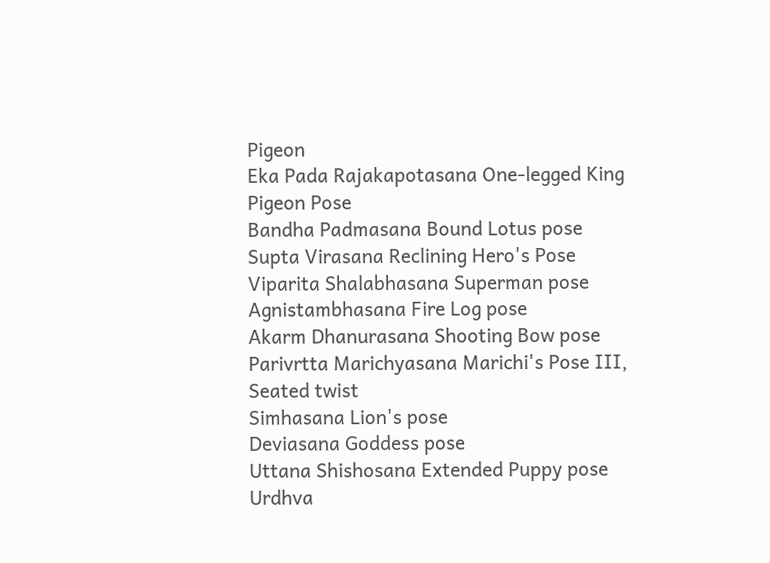Pigeon
Eka Pada Rajakapotasana One-legged King Pigeon Pose
Bandha Padmasana Bound Lotus pose
Supta Virasana Reclining Hero's Pose
Viparita Shalabhasana Superman pose
Agnistambhasana Fire Log pose
Akarm Dhanurasana Shooting Bow pose
Parivrtta Marichyasana Marichi's Pose III, Seated twist
Simhasana Lion's pose
Deviasana Goddess pose
Uttana Shishosana Extended Puppy pose
Urdhva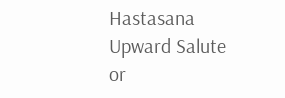Hastasana Upward Salute or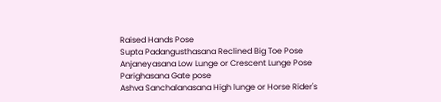Raised Hands Pose
Supta Padangusthasana Reclined Big Toe Pose
Anjaneyasana Low Lunge or Crescent Lunge Pose
Parighasana Gate pose
Ashva Sanchalanasana High lunge or Horse Rider's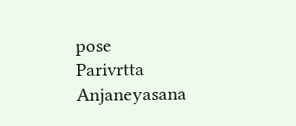pose
Parivrtta Anjaneyasana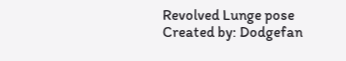Revolved Lunge pose
Created by: Dodgefan